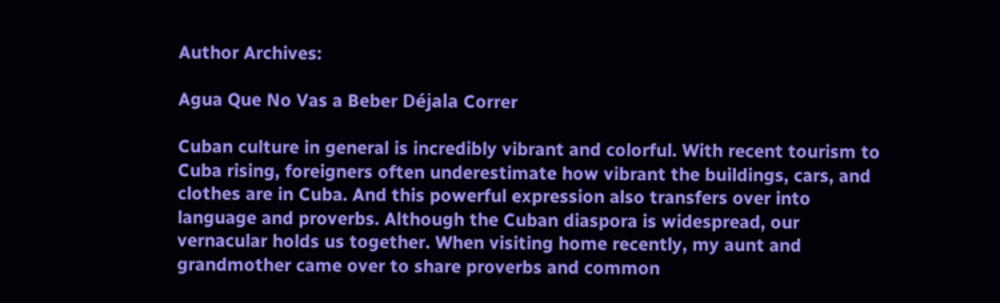Author Archives:

Agua Que No Vas a Beber Déjala Correr

Cuban culture in general is incredibly vibrant and colorful. With recent tourism to Cuba rising, foreigners often underestimate how vibrant the buildings, cars, and clothes are in Cuba. And this powerful expression also transfers over into language and proverbs. Although the Cuban diaspora is widespread, our vernacular holds us together. When visiting home recently, my aunt and grandmother came over to share proverbs and common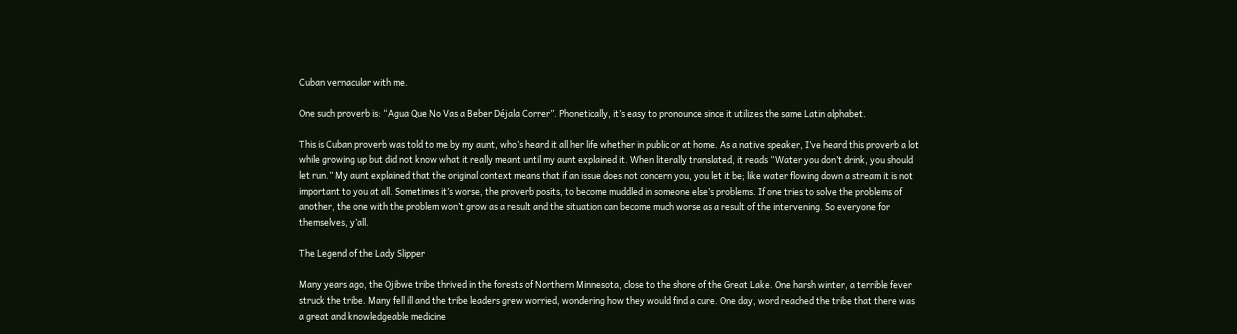Cuban vernacular with me.

One such proverb is: “Agua Que No Vas a Beber Déjala Correr”. Phonetically, it’s easy to pronounce since it utilizes the same Latin alphabet.

This is Cuban proverb was told to me by my aunt, who’s heard it all her life whether in public or at home. As a native speaker, I’ve heard this proverb a lot while growing up but did not know what it really meant until my aunt explained it. When literally translated, it reads “Water you don’t drink, you should let run.” My aunt explained that the original context means that if an issue does not concern you, you let it be; like water flowing down a stream it is not important to you at all. Sometimes it’s worse, the proverb posits, to become muddled in someone else’s problems. If one tries to solve the problems of another, the one with the problem won’t grow as a result and the situation can become much worse as a result of the intervening. So everyone for themselves, y’all.

The Legend of the Lady Slipper

Many years ago, the Ojibwe tribe thrived in the forests of Northern Minnesota, close to the shore of the Great Lake. One harsh winter, a terrible fever struck the tribe. Many fell ill and the tribe leaders grew worried, wondering how they would find a cure. One day, word reached the tribe that there was a great and knowledgeable medicine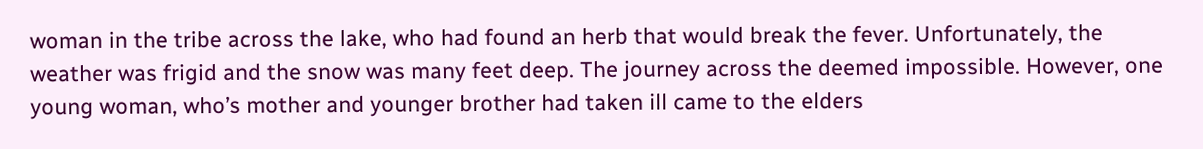woman in the tribe across the lake, who had found an herb that would break the fever. Unfortunately, the weather was frigid and the snow was many feet deep. The journey across the deemed impossible. However, one young woman, who’s mother and younger brother had taken ill came to the elders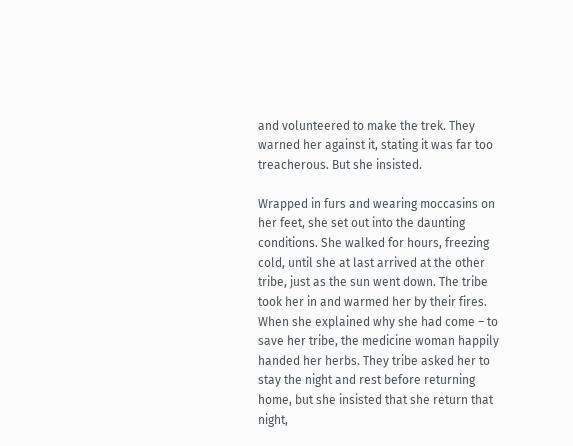and volunteered to make the trek. They warned her against it, stating it was far too treacherous. But she insisted.

Wrapped in furs and wearing moccasins on her feet, she set out into the daunting conditions. She walked for hours, freezing cold, until she at last arrived at the other tribe, just as the sun went down. The tribe took her in and warmed her by their fires. When she explained why she had come – to save her tribe, the medicine woman happily handed her herbs. They tribe asked her to stay the night and rest before returning home, but she insisted that she return that night,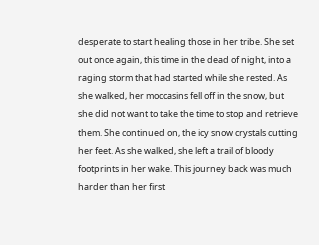desperate to start healing those in her tribe. She set out once again, this time in the dead of night, into a raging storm that had started while she rested. As she walked, her moccasins fell off in the snow, but she did not want to take the time to stop and retrieve them. She continued on, the icy snow crystals cutting her feet. As she walked, she left a trail of bloody footprints in her wake. This journey back was much harder than her first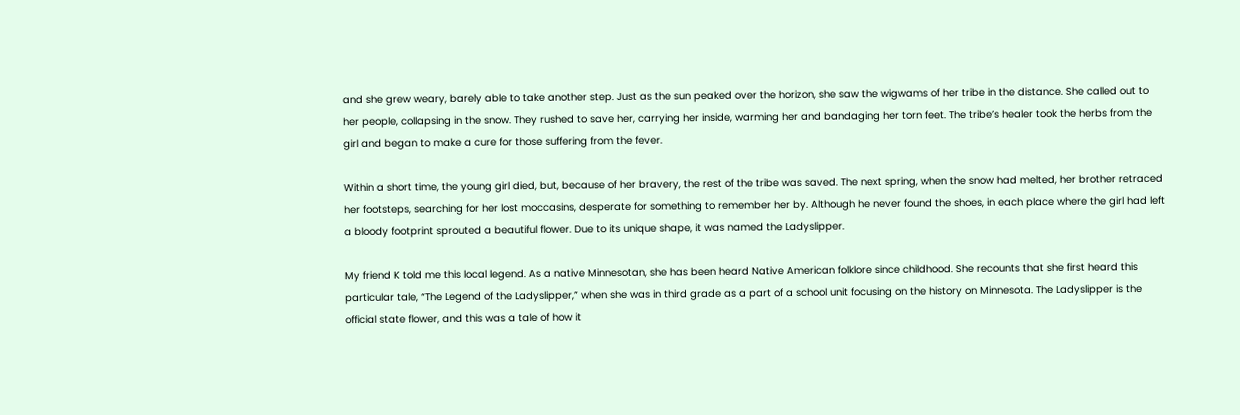and she grew weary, barely able to take another step. Just as the sun peaked over the horizon, she saw the wigwams of her tribe in the distance. She called out to her people, collapsing in the snow. They rushed to save her, carrying her inside, warming her and bandaging her torn feet. The tribe’s healer took the herbs from the girl and began to make a cure for those suffering from the fever.

Within a short time, the young girl died, but, because of her bravery, the rest of the tribe was saved. The next spring, when the snow had melted, her brother retraced her footsteps, searching for her lost moccasins, desperate for something to remember her by. Although he never found the shoes, in each place where the girl had left a bloody footprint sprouted a beautiful flower. Due to its unique shape, it was named the Ladyslipper.

My friend K told me this local legend. As a native Minnesotan, she has been heard Native American folklore since childhood. She recounts that she first heard this particular tale, “The Legend of the Ladyslipper,” when she was in third grade as a part of a school unit focusing on the history on Minnesota. The Ladyslipper is the official state flower, and this was a tale of how it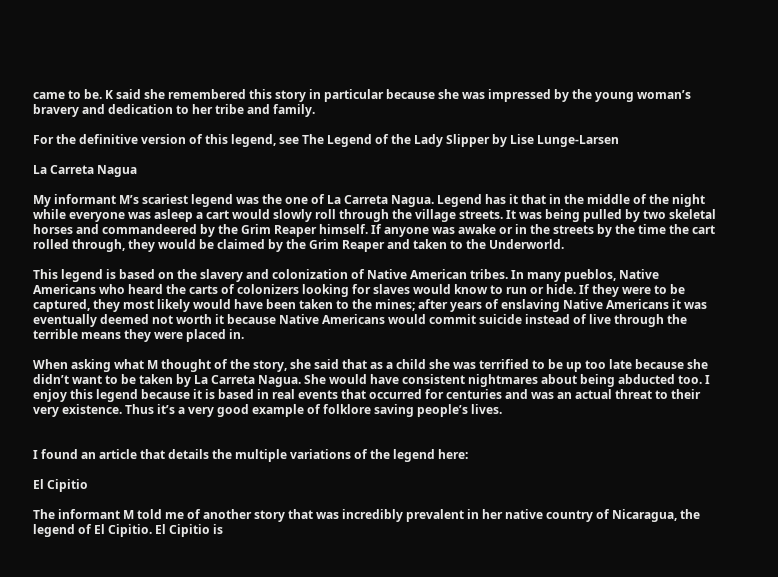came to be. K said she remembered this story in particular because she was impressed by the young woman’s bravery and dedication to her tribe and family.

For the definitive version of this legend, see The Legend of the Lady Slipper by Lise Lunge-Larsen

La Carreta Nagua

My informant M’s scariest legend was the one of La Carreta Nagua. Legend has it that in the middle of the night while everyone was asleep a cart would slowly roll through the village streets. It was being pulled by two skeletal horses and commandeered by the Grim Reaper himself. If anyone was awake or in the streets by the time the cart rolled through, they would be claimed by the Grim Reaper and taken to the Underworld.

This legend is based on the slavery and colonization of Native American tribes. In many pueblos, Native Americans who heard the carts of colonizers looking for slaves would know to run or hide. If they were to be captured, they most likely would have been taken to the mines; after years of enslaving Native Americans it was eventually deemed not worth it because Native Americans would commit suicide instead of live through the terrible means they were placed in.

When asking what M thought of the story, she said that as a child she was terrified to be up too late because she didn’t want to be taken by La Carreta Nagua. She would have consistent nightmares about being abducted too. I enjoy this legend because it is based in real events that occurred for centuries and was an actual threat to their very existence. Thus it’s a very good example of folklore saving people’s lives.


I found an article that details the multiple variations of the legend here:

El Cipitio

The informant M told me of another story that was incredibly prevalent in her native country of Nicaragua, the legend of El Cipitio. El Cipitio is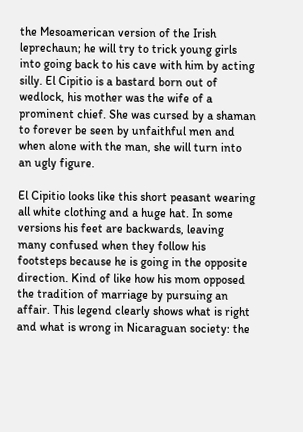the Mesoamerican version of the Irish leprechaun; he will try to trick young girls into going back to his cave with him by acting silly. El Cipitio is a bastard born out of wedlock, his mother was the wife of a prominent chief. She was cursed by a shaman to forever be seen by unfaithful men and when alone with the man, she will turn into an ugly figure.

El Cipitio looks like this short peasant wearing all white clothing and a huge hat. In some versions his feet are backwards, leaving many confused when they follow his footsteps because he is going in the opposite direction. Kind of like how his mom opposed the tradition of marriage by pursuing an affair. This legend clearly shows what is right and what is wrong in Nicaraguan society: the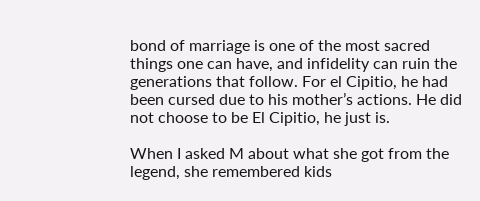bond of marriage is one of the most sacred things one can have, and infidelity can ruin the generations that follow. For el Cipitio, he had been cursed due to his mother’s actions. He did not choose to be El Cipitio, he just is.

When I asked M about what she got from the legend, she remembered kids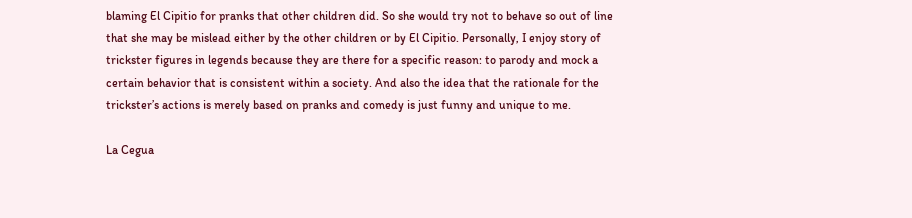blaming El Cipitio for pranks that other children did. So she would try not to behave so out of line that she may be mislead either by the other children or by El Cipitio. Personally, I enjoy story of trickster figures in legends because they are there for a specific reason: to parody and mock a certain behavior that is consistent within a society. And also the idea that the rationale for the trickster’s actions is merely based on pranks and comedy is just funny and unique to me.

La Cegua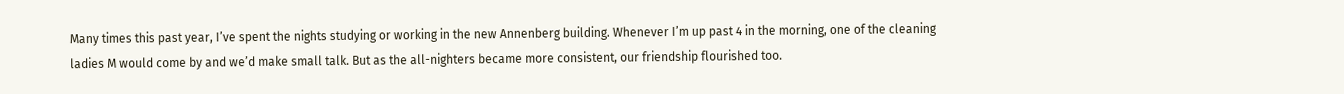Many times this past year, I’ve spent the nights studying or working in the new Annenberg building. Whenever I’m up past 4 in the morning, one of the cleaning ladies M would come by and we’d make small talk. But as the all-nighters became more consistent, our friendship flourished too.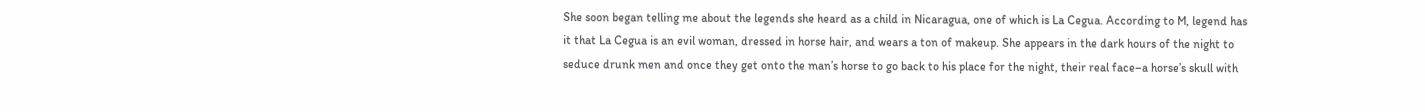She soon began telling me about the legends she heard as a child in Nicaragua, one of which is La Cegua. According to M, legend has it that La Cegua is an evil woman, dressed in horse hair, and wears a ton of makeup. She appears in the dark hours of the night to seduce drunk men and once they get onto the man’s horse to go back to his place for the night, their real face–a horse’s skull with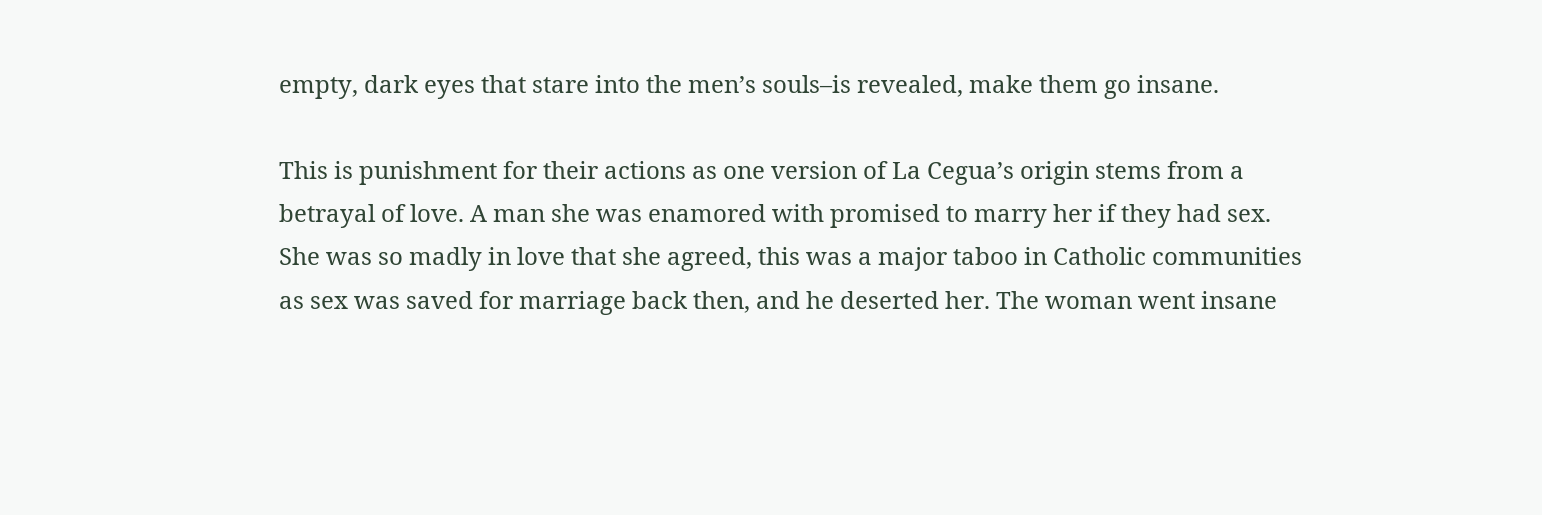empty, dark eyes that stare into the men’s souls–is revealed, make them go insane.

This is punishment for their actions as one version of La Cegua’s origin stems from a betrayal of love. A man she was enamored with promised to marry her if they had sex. She was so madly in love that she agreed, this was a major taboo in Catholic communities as sex was saved for marriage back then, and he deserted her. The woman went insane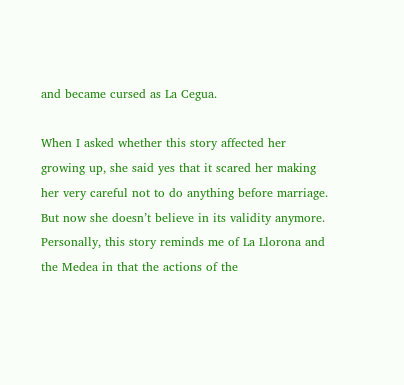and became cursed as La Cegua.

When I asked whether this story affected her growing up, she said yes that it scared her making her very careful not to do anything before marriage. But now she doesn’t believe in its validity anymore. Personally, this story reminds me of La Llorona and the Medea in that the actions of the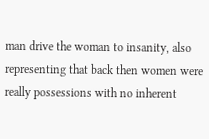man drive the woman to insanity, also representing that back then women were really possessions with no inherent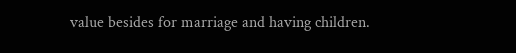value besides for marriage and having children.